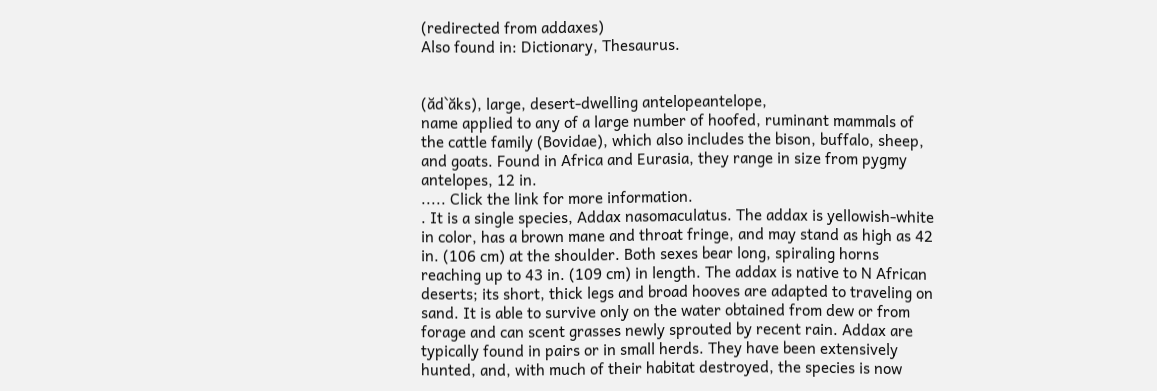(redirected from addaxes)
Also found in: Dictionary, Thesaurus.


(ăd`ăks), large, desert-dwelling antelopeantelope,
name applied to any of a large number of hoofed, ruminant mammals of the cattle family (Bovidae), which also includes the bison, buffalo, sheep, and goats. Found in Africa and Eurasia, they range in size from pygmy antelopes, 12 in.
..... Click the link for more information.
. It is a single species, Addax nasomaculatus. The addax is yellowish-white in color, has a brown mane and throat fringe, and may stand as high as 42 in. (106 cm) at the shoulder. Both sexes bear long, spiraling horns reaching up to 43 in. (109 cm) in length. The addax is native to N African deserts; its short, thick legs and broad hooves are adapted to traveling on sand. It is able to survive only on the water obtained from dew or from forage and can scent grasses newly sprouted by recent rain. Addax are typically found in pairs or in small herds. They have been extensively hunted, and, with much of their habitat destroyed, the species is now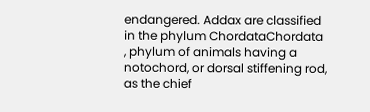endangered. Addax are classified in the phylum ChordataChordata
, phylum of animals having a notochord, or dorsal stiffening rod, as the chief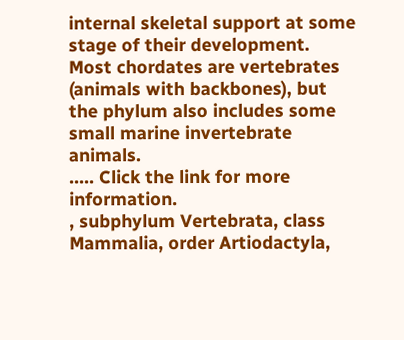internal skeletal support at some stage of their development. Most chordates are vertebrates (animals with backbones), but the phylum also includes some small marine invertebrate animals.
..... Click the link for more information.
, subphylum Vertebrata, class Mammalia, order Artiodactyla,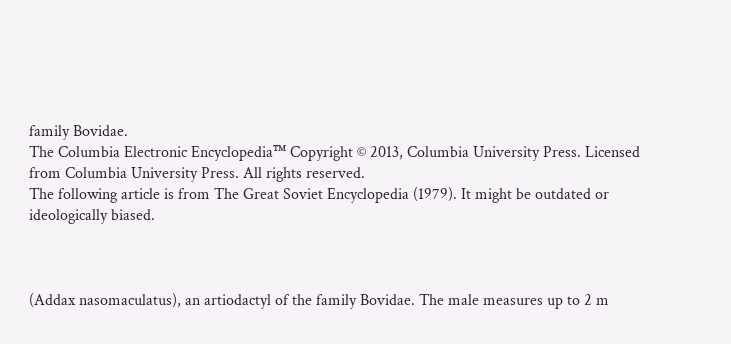family Bovidae.
The Columbia Electronic Encyclopedia™ Copyright © 2013, Columbia University Press. Licensed from Columbia University Press. All rights reserved.
The following article is from The Great Soviet Encyclopedia (1979). It might be outdated or ideologically biased.



(Addax nasomaculatus), an artiodactyl of the family Bovidae. The male measures up to 2 m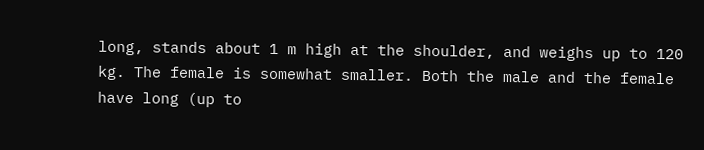long, stands about 1 m high at the shoulder, and weighs up to 120 kg. The female is somewhat smaller. Both the male and the female have long (up to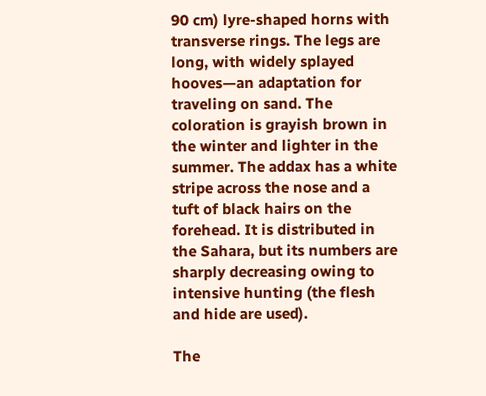90 cm) lyre-shaped horns with transverse rings. The legs are long, with widely splayed hooves—an adaptation for traveling on sand. The coloration is grayish brown in the winter and lighter in the summer. The addax has a white stripe across the nose and a tuft of black hairs on the forehead. It is distributed in the Sahara, but its numbers are sharply decreasing owing to intensive hunting (the flesh and hide are used).

The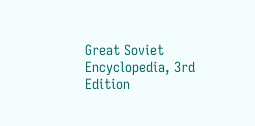Great Soviet Encyclopedia, 3rd Edition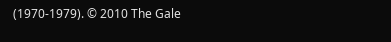(1970-1979). © 2010 The Gale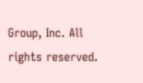Group, Inc. All rights reserved.